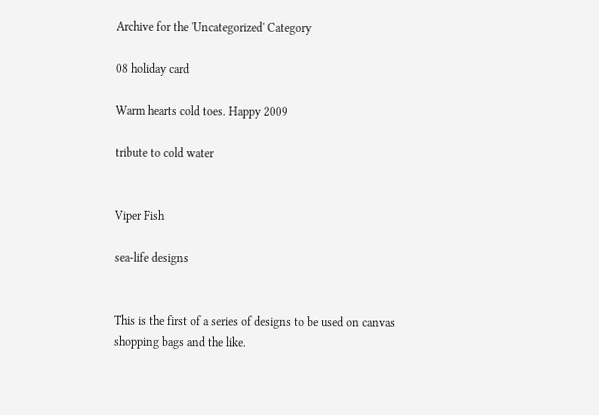Archive for the 'Uncategorized' Category

08 holiday card

Warm hearts cold toes. Happy 2009

tribute to cold water


Viper Fish

sea-life designs


This is the first of a series of designs to be used on canvas shopping bags and the like.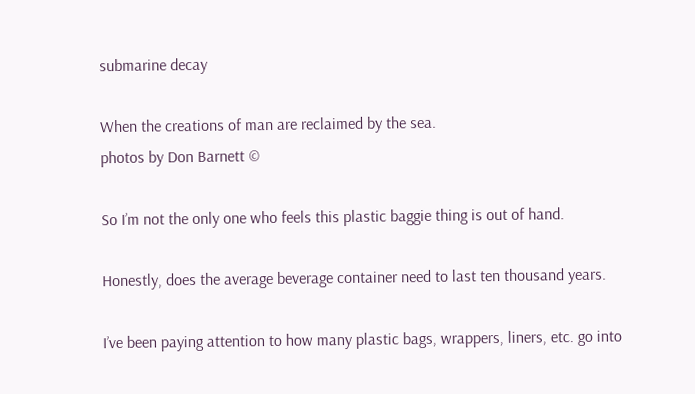submarine decay

When the creations of man are reclaimed by the sea.
photos by Don Barnett ©

So I’m not the only one who feels this plastic baggie thing is out of hand.

Honestly, does the average beverage container need to last ten thousand years.

I’ve been paying attention to how many plastic bags, wrappers, liners, etc. go into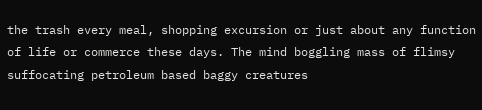the trash every meal, shopping excursion or just about any function of life or commerce these days. The mind boggling mass of flimsy suffocating petroleum based baggy creatures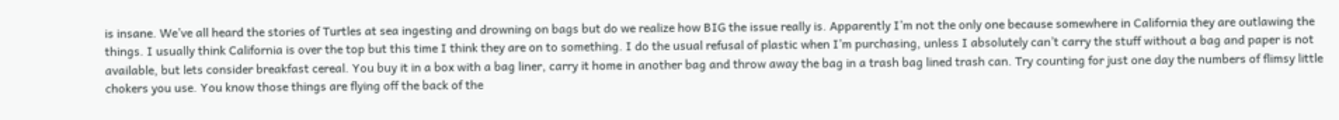is insane. We’ve all heard the stories of Turtles at sea ingesting and drowning on bags but do we realize how BIG the issue really is. Apparently I’m not the only one because somewhere in California they are outlawing the things. I usually think California is over the top but this time I think they are on to something. I do the usual refusal of plastic when I’m purchasing, unless I absolutely can’t carry the stuff without a bag and paper is not available, but lets consider breakfast cereal. You buy it in a box with a bag liner, carry it home in another bag and throw away the bag in a trash bag lined trash can. Try counting for just one day the numbers of flimsy little chokers you use. You know those things are flying off the back of the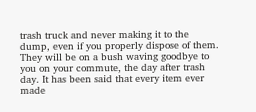trash truck and never making it to the dump, even if you properly dispose of them. They will be on a bush waving goodbye to you on your commute, the day after trash day. It has been said that every item ever made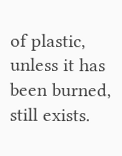of plastic, unless it has been burned, still exists.